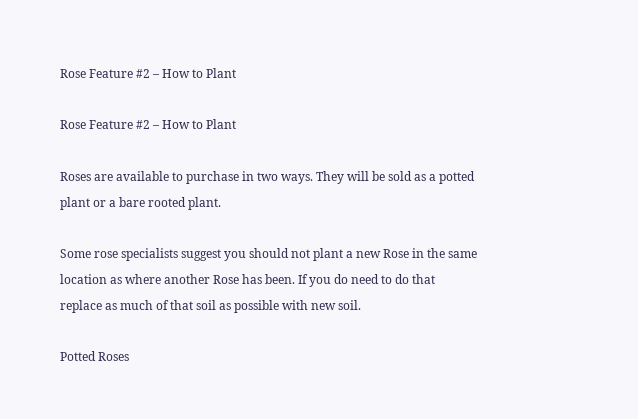Rose Feature #2 – How to Plant

Rose Feature #2 – How to Plant

Roses are available to purchase in two ways. They will be sold as a potted plant or a bare rooted plant.

Some rose specialists suggest you should not plant a new Rose in the same location as where another Rose has been. If you do need to do that replace as much of that soil as possible with new soil.

Potted Roses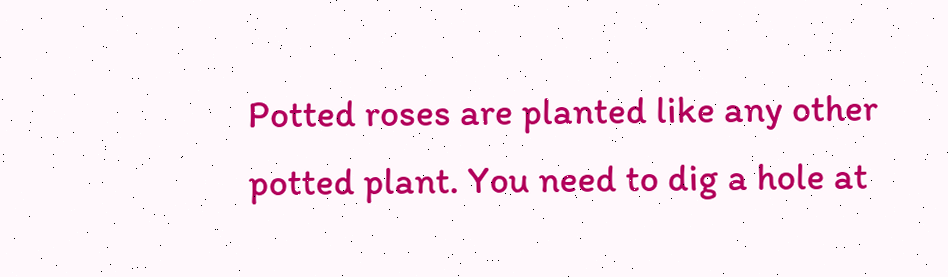Potted roses are planted like any other potted plant. You need to dig a hole at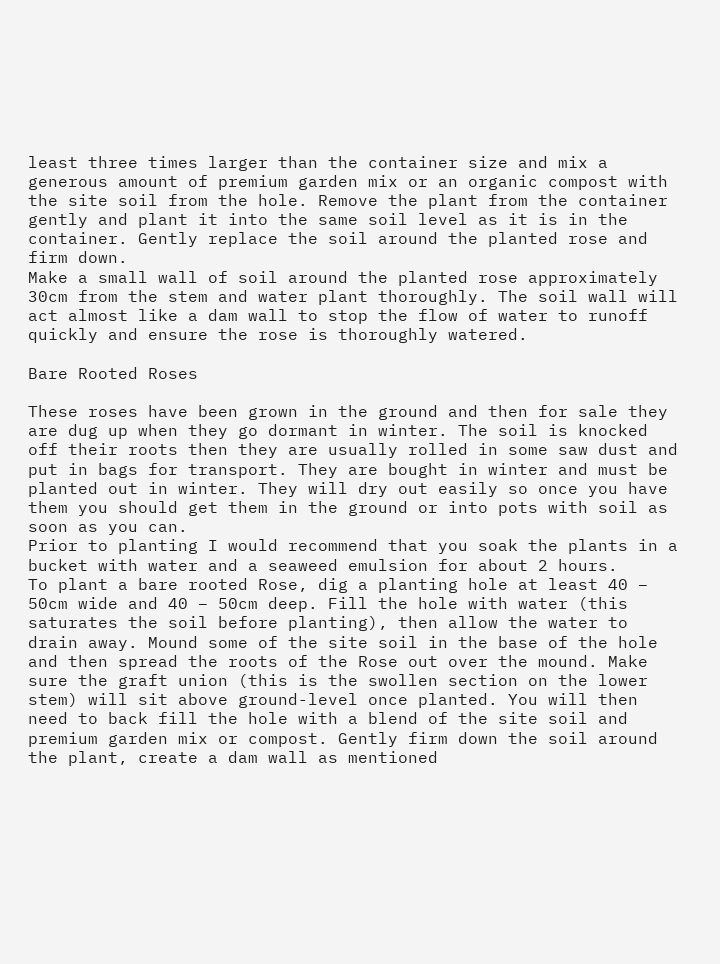least three times larger than the container size and mix a generous amount of premium garden mix or an organic compost with the site soil from the hole. Remove the plant from the container gently and plant it into the same soil level as it is in the container. Gently replace the soil around the planted rose and firm down.
Make a small wall of soil around the planted rose approximately 30cm from the stem and water plant thoroughly. The soil wall will act almost like a dam wall to stop the flow of water to runoff quickly and ensure the rose is thoroughly watered.

Bare Rooted Roses

These roses have been grown in the ground and then for sale they are dug up when they go dormant in winter. The soil is knocked off their roots then they are usually rolled in some saw dust and put in bags for transport. They are bought in winter and must be planted out in winter. They will dry out easily so once you have them you should get them in the ground or into pots with soil as soon as you can.
Prior to planting I would recommend that you soak the plants in a bucket with water and a seaweed emulsion for about 2 hours.
To plant a bare rooted Rose, dig a planting hole at least 40 – 50cm wide and 40 – 50cm deep. Fill the hole with water (this saturates the soil before planting), then allow the water to drain away. Mound some of the site soil in the base of the hole and then spread the roots of the Rose out over the mound. Make sure the graft union (this is the swollen section on the lower stem) will sit above ground-level once planted. You will then need to back fill the hole with a blend of the site soil and premium garden mix or compost. Gently firm down the soil around the plant, create a dam wall as mentioned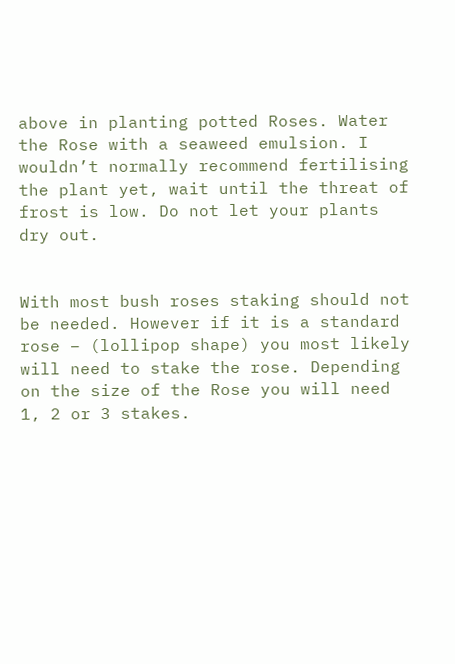above in planting potted Roses. Water the Rose with a seaweed emulsion. I wouldn’t normally recommend fertilising the plant yet, wait until the threat of frost is low. Do not let your plants dry out.


With most bush roses staking should not be needed. However if it is a standard rose – (lollipop shape) you most likely will need to stake the rose. Depending on the size of the Rose you will need 1, 2 or 3 stakes.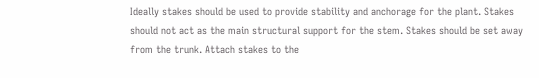Ideally stakes should be used to provide stability and anchorage for the plant. Stakes should not act as the main structural support for the stem. Stakes should be set away from the trunk. Attach stakes to the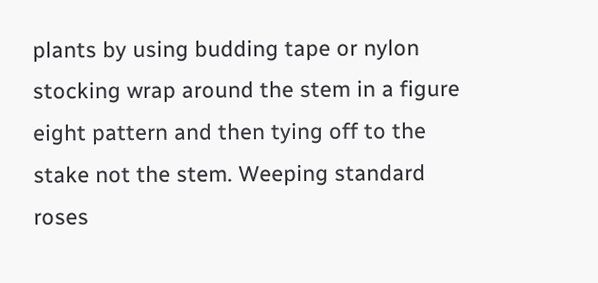plants by using budding tape or nylon stocking wrap around the stem in a figure eight pattern and then tying off to the stake not the stem. Weeping standard roses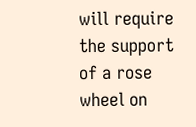will require the support of a rose wheel on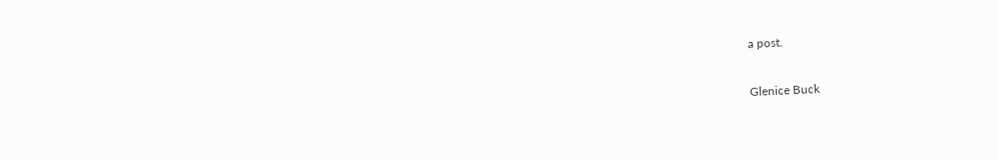a post.

Glenice Buck